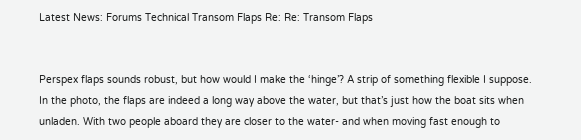Latest News: Forums Technical Transom Flaps Re: Re: Transom Flaps


Perspex flaps sounds robust, but how would I make the ‘hinge’? A strip of something flexible I suppose.
In the photo, the flaps are indeed a long way above the water, but that’s just how the boat sits when unladen. With two people aboard they are closer to the water- and when moving fast enough to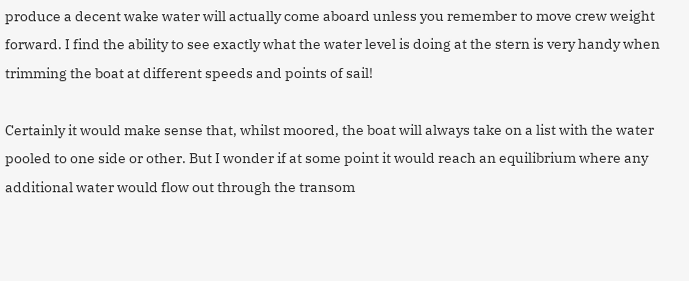produce a decent wake water will actually come aboard unless you remember to move crew weight forward. I find the ability to see exactly what the water level is doing at the stern is very handy when trimming the boat at different speeds and points of sail!

Certainly it would make sense that, whilst moored, the boat will always take on a list with the water pooled to one side or other. But I wonder if at some point it would reach an equilibrium where any additional water would flow out through the transom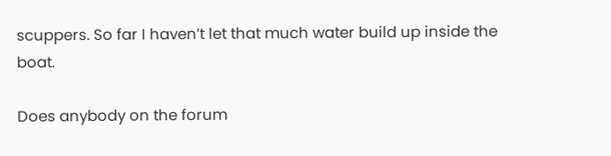scuppers. So far I haven’t let that much water build up inside the boat.

Does anybody on the forum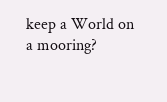keep a World on a mooring?